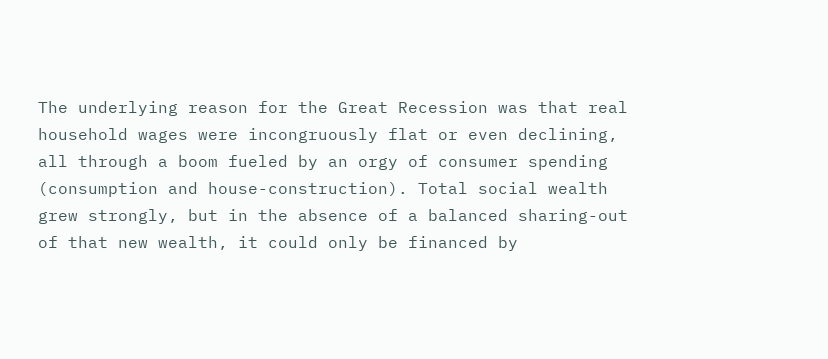The underlying reason for the Great Recession was that real household wages were incongruously flat or even declining, all through a boom fueled by an orgy of consumer spending (consumption and house-construction). Total social wealth grew strongly, but in the absence of a balanced sharing-out of that new wealth, it could only be financed by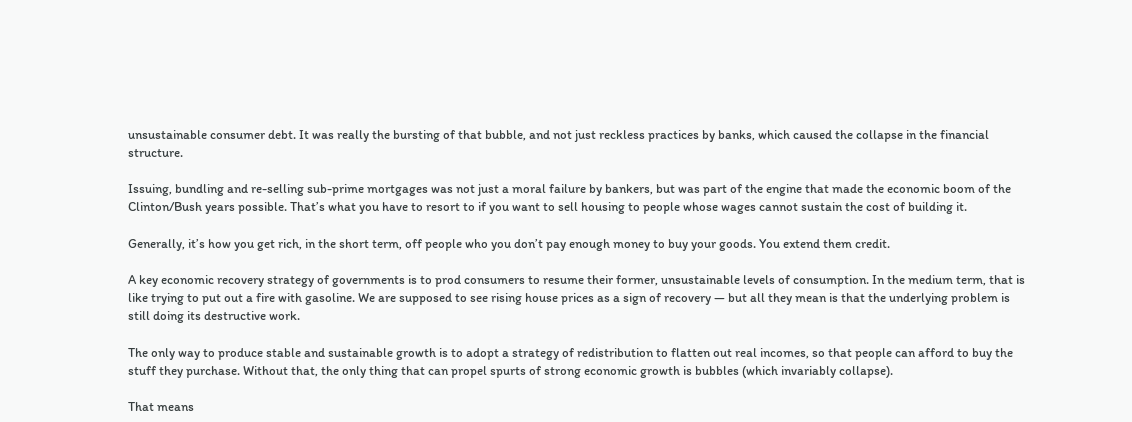unsustainable consumer debt. It was really the bursting of that bubble, and not just reckless practices by banks, which caused the collapse in the financial structure.

Issuing, bundling and re-selling sub-prime mortgages was not just a moral failure by bankers, but was part of the engine that made the economic boom of the Clinton/Bush years possible. That’s what you have to resort to if you want to sell housing to people whose wages cannot sustain the cost of building it.

Generally, it’s how you get rich, in the short term, off people who you don’t pay enough money to buy your goods. You extend them credit.

A key economic recovery strategy of governments is to prod consumers to resume their former, unsustainable levels of consumption. In the medium term, that is like trying to put out a fire with gasoline. We are supposed to see rising house prices as a sign of recovery — but all they mean is that the underlying problem is still doing its destructive work.

The only way to produce stable and sustainable growth is to adopt a strategy of redistribution to flatten out real incomes, so that people can afford to buy the stuff they purchase. Without that, the only thing that can propel spurts of strong economic growth is bubbles (which invariably collapse).

That means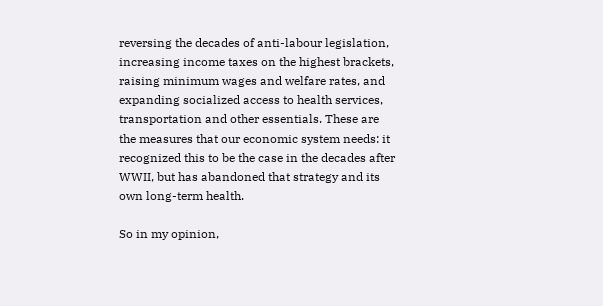reversing the decades of anti-labour legislation, increasing income taxes on the highest brackets, raising minimum wages and welfare rates, and expanding socialized access to health services, transportation and other essentials. These are the measures that our economic system needs: it recognized this to be the case in the decades after WWII, but has abandoned that strategy and its own long-term health.

So in my opinion,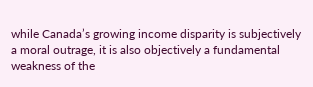while Canada’s growing income disparity is subjectively a moral outrage, it is also objectively a fundamental weakness of the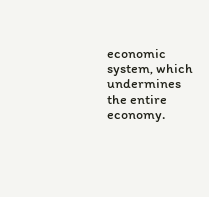economic system, which undermines the entire economy.